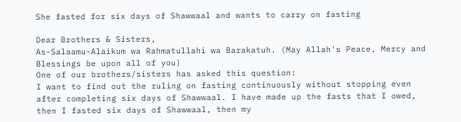She fasted for six days of Shawwaal and wants to carry on fasting

Dear Brothers & Sisters,
As-Salaamu-Alaikum wa Rahmatullahi wa Barakatuh. (May Allah's Peace, Mercy and Blessings be upon all of you)
One of our brothers/sisters has asked this question:
I want to find out the ruling on fasting continuously without stopping even after completing six days of Shawwaal. I have made up the fasts that I owed, then I fasted six days of Shawwaal, then my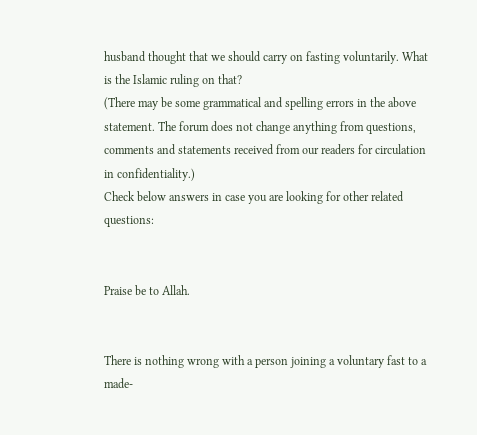husband thought that we should carry on fasting voluntarily. What is the Islamic ruling on that?
(There may be some grammatical and spelling errors in the above statement. The forum does not change anything from questions, comments and statements received from our readers for circulation in confidentiality.)
Check below answers in case you are looking for other related questions:


Praise be to Allah.


There is nothing wrong with a person joining a voluntary fast to a made-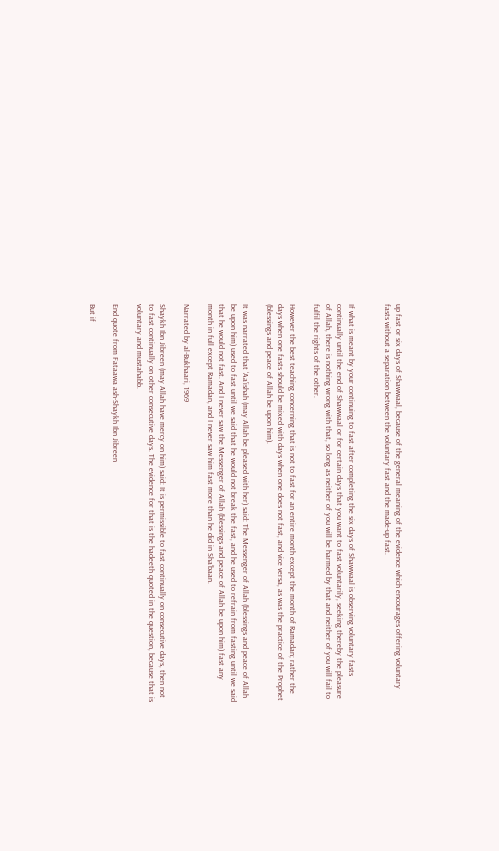up fast or six days of Shawwaal, because of the general meaning of the evidence which encourages offering voluntary fasts without a separation between the voluntary fast and the made-up fast.


If what is meant by your continuing to fast after completing the six days of Shawwaal is observing voluntary fasts continually until the end of Shawwaal or for certain days that you want to fast voluntarily, seeking thereby the pleasure of Allah, there is nothing wrong with that, so long as neither of you will be harmed by that and neither of you will fail to fulfil the rights of the other.

However the best teaching concerning that is not to fast for an entire month except the month of Ramadan; rather the days when one fasts should be mixed with days when one does not fast, and vice versa, as was the practice of the Prophet (blessings and peace of Allah be upon him).

It was narrated that ‘Aa’ishah (may Allah be pleased with her) said: The Messenger of Allah (blessings and peace of Allah be upon him) used to fast until we said that he would not break the fast, and he used to refrain from fasting until we said that he would not fast. And I never saw the Messenger of Allah (blessings and peace of Allah be upon him) fast any month in full except Ramadan, and I never saw him fast more than he did in Sha‘baan.

Narrated by al-Bukhaari, 1969

Shaykh Ibn Jibreen (may Allah have mercy on him) said: It is permissible to fast continually on consecutive days, then not to fast continually on other consecutive days. The evidence for that is the hadeeth quoted in the question, because that is voluntary and mustahabb.

End quote from Fataawa ash-Shaykh Ibn Jibreen

But if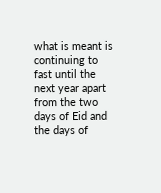what is meant is continuing to fast until the next year apart from the two days of Eid and the days of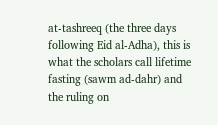at-tashreeq (the three days following Eid al-Adha), this is what the scholars call lifetime fasting (sawm ad-dahr) and the ruling on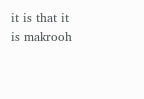it is that it is makrooh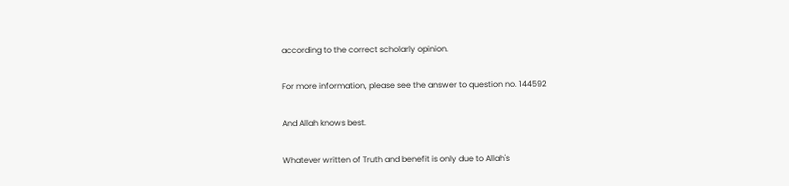according to the correct scholarly opinion.

For more information, please see the answer to question no. 144592

And Allah knows best.

Whatever written of Truth and benefit is only due to Allah's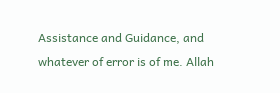Assistance and Guidance, and whatever of error is of me. Allah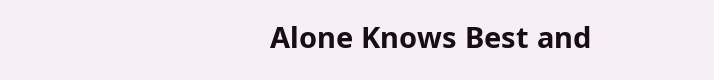Alone Knows Best and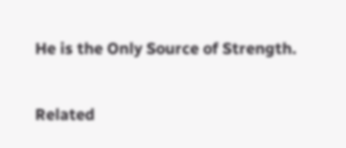He is the Only Source of Strength.

Related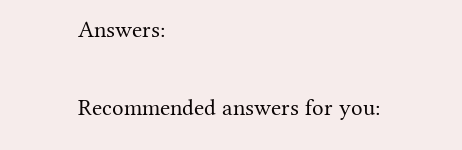Answers:

Recommended answers for you: